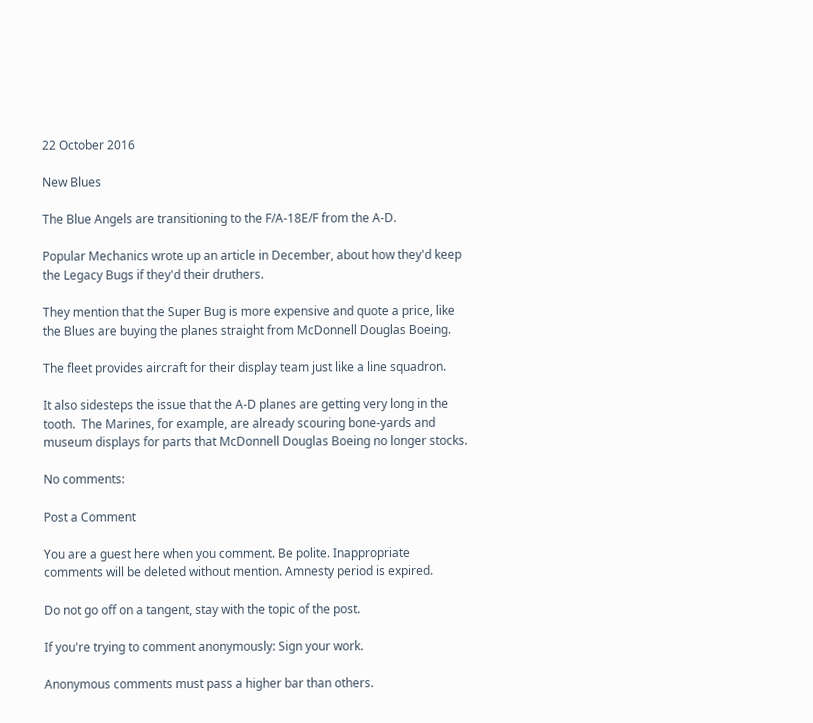22 October 2016

New Blues

The Blue Angels are transitioning to the F/A-18E/F from the A-D.

Popular Mechanics wrote up an article in December, about how they'd keep the Legacy Bugs if they'd their druthers.

They mention that the Super Bug is more expensive and quote a price, like the Blues are buying the planes straight from McDonnell Douglas Boeing.

The fleet provides aircraft for their display team just like a line squadron.

It also sidesteps the issue that the A-D planes are getting very long in the tooth.  The Marines, for example, are already scouring bone-yards and museum displays for parts that McDonnell Douglas Boeing no longer stocks.

No comments:

Post a Comment

You are a guest here when you comment. Be polite. Inappropriate comments will be deleted without mention. Amnesty period is expired.

Do not go off on a tangent, stay with the topic of the post.

If you're trying to comment anonymously: Sign your work.

Anonymous comments must pass a higher bar than others.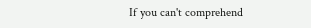If you can't comprehend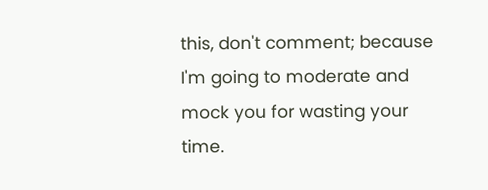this, don't comment; because I'm going to moderate and mock you for wasting your time.